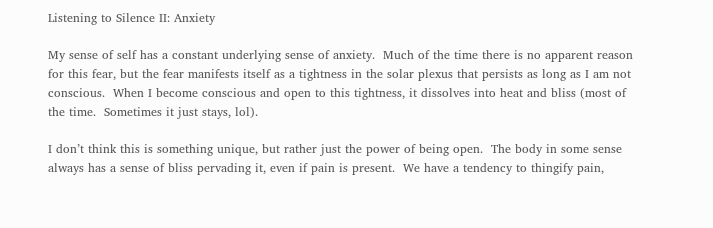Listening to Silence II: Anxiety

My sense of self has a constant underlying sense of anxiety.  Much of the time there is no apparent reason for this fear, but the fear manifests itself as a tightness in the solar plexus that persists as long as I am not conscious.  When I become conscious and open to this tightness, it dissolves into heat and bliss (most of the time.  Sometimes it just stays, lol).

I don’t think this is something unique, but rather just the power of being open.  The body in some sense always has a sense of bliss pervading it, even if pain is present.  We have a tendency to thingify pain,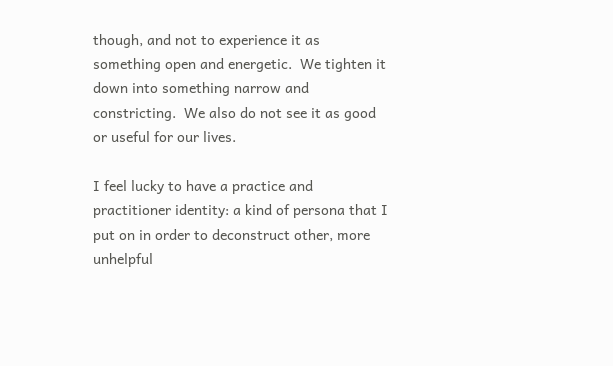though, and not to experience it as something open and energetic.  We tighten it down into something narrow and constricting.  We also do not see it as good or useful for our lives.

I feel lucky to have a practice and practitioner identity: a kind of persona that I put on in order to deconstruct other, more unhelpful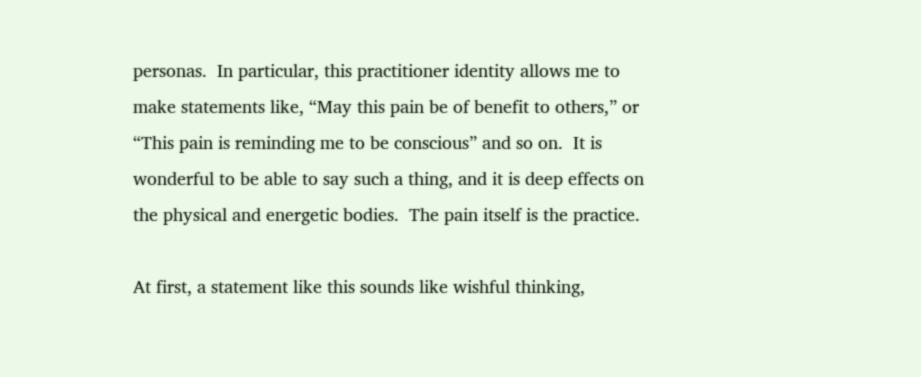personas.  In particular, this practitioner identity allows me to make statements like, “May this pain be of benefit to others,” or “This pain is reminding me to be conscious” and so on.  It is wonderful to be able to say such a thing, and it is deep effects on the physical and energetic bodies.  The pain itself is the practice.

At first, a statement like this sounds like wishful thinking,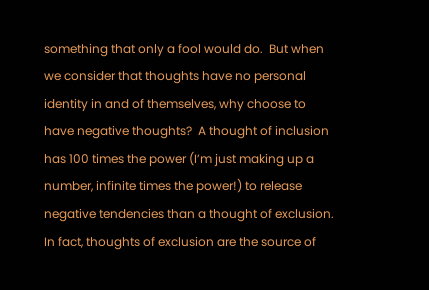something that only a fool would do.  But when we consider that thoughts have no personal identity in and of themselves, why choose to have negative thoughts?  A thought of inclusion has 100 times the power (I’m just making up a number, infinite times the power!) to release negative tendencies than a thought of exclusion.  In fact, thoughts of exclusion are the source of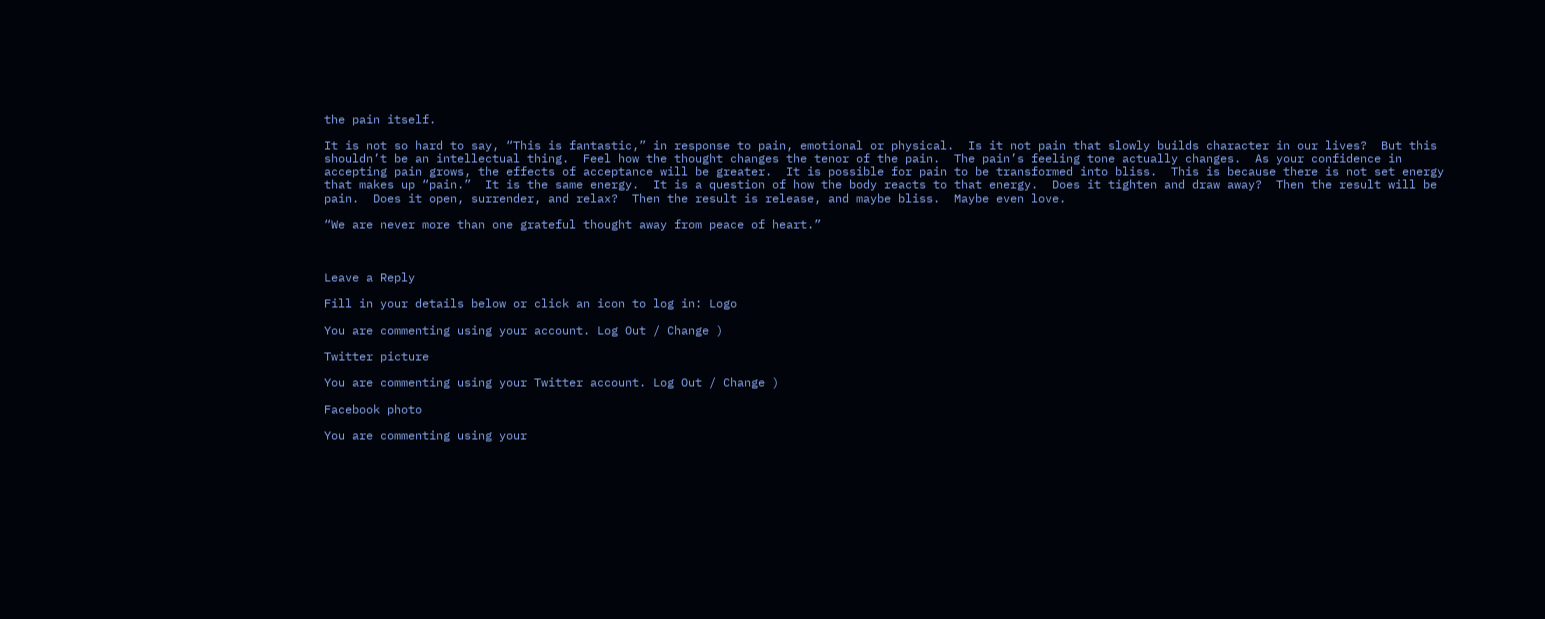the pain itself.

It is not so hard to say, “This is fantastic,” in response to pain, emotional or physical.  Is it not pain that slowly builds character in our lives?  But this shouldn’t be an intellectual thing.  Feel how the thought changes the tenor of the pain.  The pain’s feeling tone actually changes.  As your confidence in accepting pain grows, the effects of acceptance will be greater.  It is possible for pain to be transformed into bliss.  This is because there is not set energy that makes up “pain.”  It is the same energy.  It is a question of how the body reacts to that energy.  Does it tighten and draw away?  Then the result will be pain.  Does it open, surrender, and relax?  Then the result is release, and maybe bliss.  Maybe even love.

“We are never more than one grateful thought away from peace of heart.”



Leave a Reply

Fill in your details below or click an icon to log in: Logo

You are commenting using your account. Log Out / Change )

Twitter picture

You are commenting using your Twitter account. Log Out / Change )

Facebook photo

You are commenting using your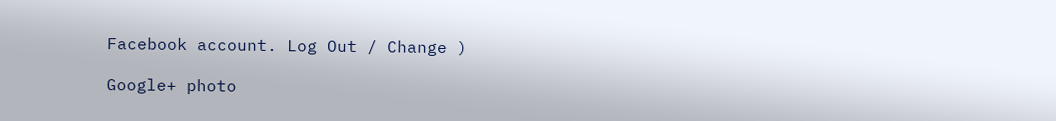Facebook account. Log Out / Change )

Google+ photo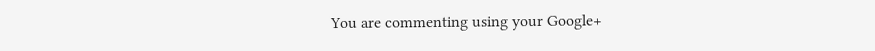You are commenting using your Google+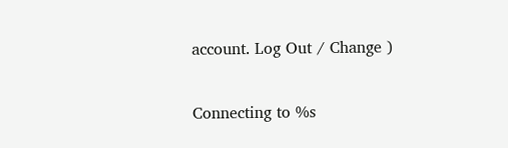account. Log Out / Change )

Connecting to %s